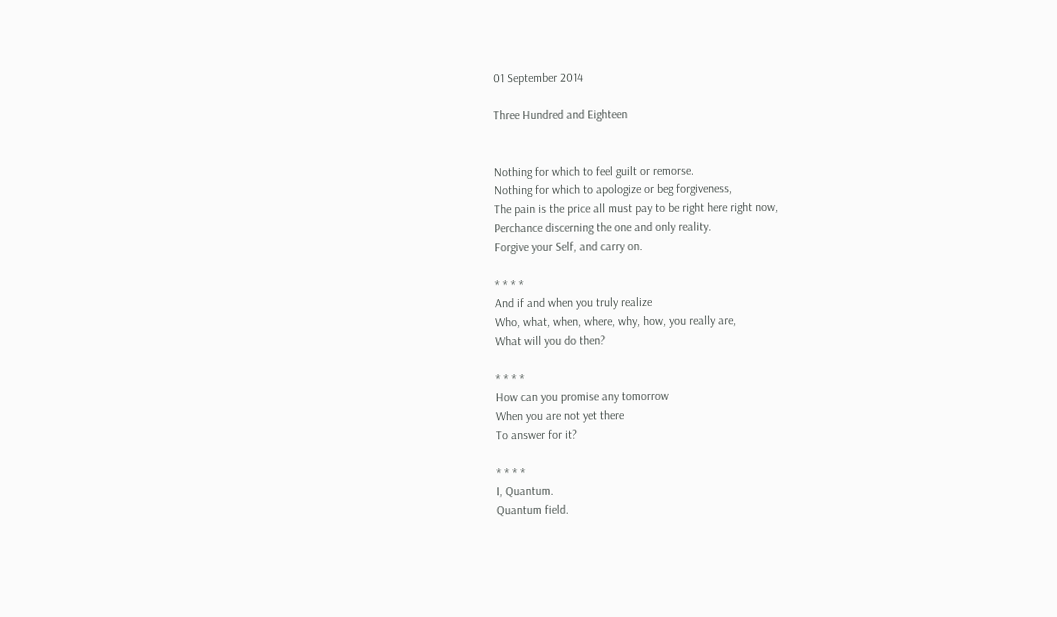01 September 2014

Three Hundred and Eighteen


Nothing for which to feel guilt or remorse.
Nothing for which to apologize or beg forgiveness,
The pain is the price all must pay to be right here right now,
Perchance discerning the one and only reality.
Forgive your Self, and carry on.

* * * *
And if and when you truly realize
Who, what, when, where, why, how, you really are,
What will you do then?

* * * *
How can you promise any tomorrow
When you are not yet there
To answer for it?

* * * *
I, Quantum.
Quantum field.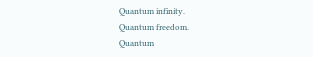Quantum infinity.
Quantum freedom.
Quantum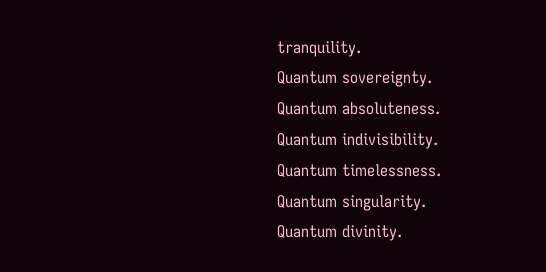tranquility.
Quantum sovereignty.
Quantum absoluteness.
Quantum indivisibility.
Quantum timelessness.
Quantum singularity.
Quantum divinity.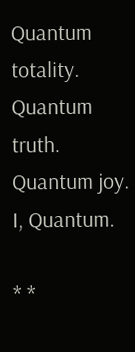Quantum totality.
Quantum truth.
Quantum joy.
I, Quantum.

* *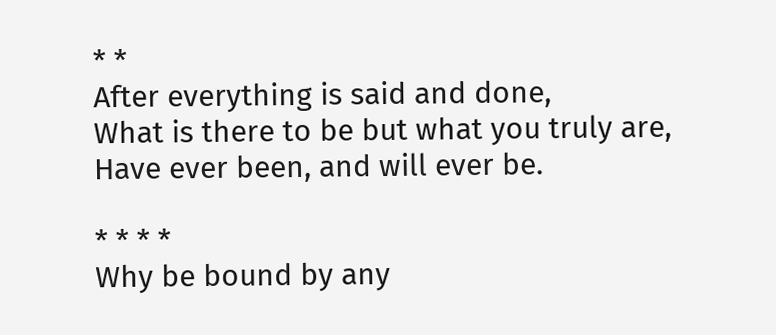* *
After everything is said and done,
What is there to be but what you truly are,
Have ever been, and will ever be.

* * * *
Why be bound by any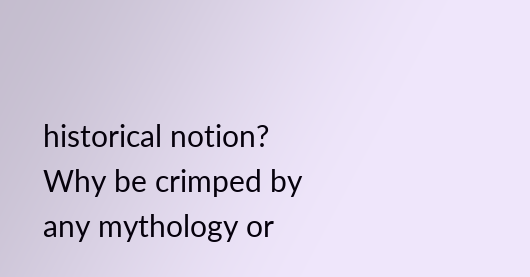historical notion?
Why be crimped by any mythology or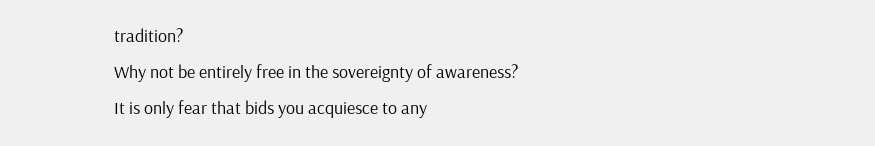tradition?
Why not be entirely free in the sovereignty of awareness?
It is only fear that bids you acquiesce to any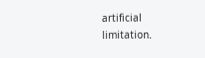artificial limitation.